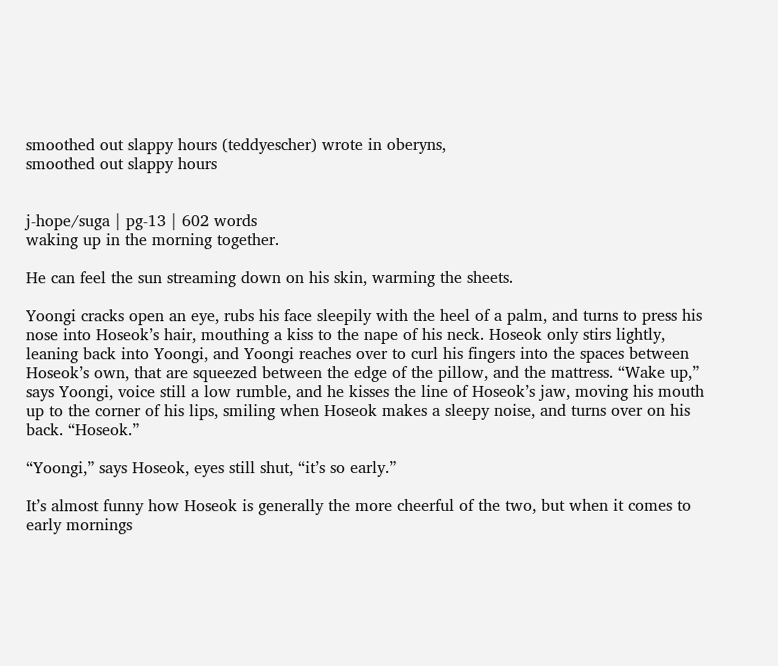smoothed out slappy hours (teddyescher) wrote in oberyns,
smoothed out slappy hours


j-hope/suga | pg-13 | 602 words
waking up in the morning together.

He can feel the sun streaming down on his skin, warming the sheets.

Yoongi cracks open an eye, rubs his face sleepily with the heel of a palm, and turns to press his nose into Hoseok’s hair, mouthing a kiss to the nape of his neck. Hoseok only stirs lightly, leaning back into Yoongi, and Yoongi reaches over to curl his fingers into the spaces between Hoseok’s own, that are squeezed between the edge of the pillow, and the mattress. “Wake up,” says Yoongi, voice still a low rumble, and he kisses the line of Hoseok’s jaw, moving his mouth up to the corner of his lips, smiling when Hoseok makes a sleepy noise, and turns over on his back. “Hoseok.”

“Yoongi,” says Hoseok, eyes still shut, “it’s so early.”

It’s almost funny how Hoseok is generally the more cheerful of the two, but when it comes to early mornings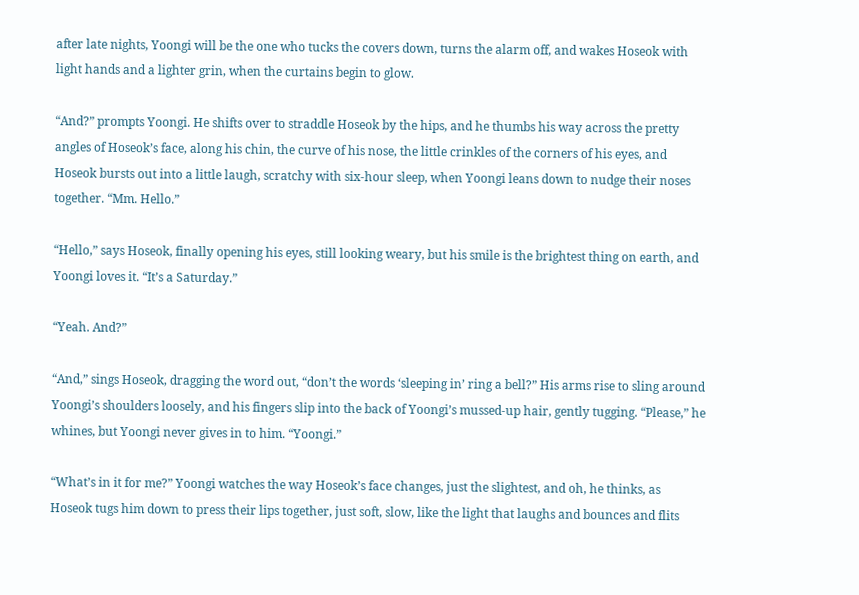after late nights, Yoongi will be the one who tucks the covers down, turns the alarm off, and wakes Hoseok with light hands and a lighter grin, when the curtains begin to glow.

“And?” prompts Yoongi. He shifts over to straddle Hoseok by the hips, and he thumbs his way across the pretty angles of Hoseok’s face, along his chin, the curve of his nose, the little crinkles of the corners of his eyes, and Hoseok bursts out into a little laugh, scratchy with six-hour sleep, when Yoongi leans down to nudge their noses together. “Mm. Hello.”

“Hello,” says Hoseok, finally opening his eyes, still looking weary, but his smile is the brightest thing on earth, and Yoongi loves it. “It’s a Saturday.”

“Yeah. And?”

“And,” sings Hoseok, dragging the word out, “don’t the words ‘sleeping in’ ring a bell?” His arms rise to sling around Yoongi’s shoulders loosely, and his fingers slip into the back of Yoongi’s mussed-up hair, gently tugging. “Please,” he whines, but Yoongi never gives in to him. “Yoongi.”

“What’s in it for me?” Yoongi watches the way Hoseok’s face changes, just the slightest, and oh, he thinks, as Hoseok tugs him down to press their lips together, just soft, slow, like the light that laughs and bounces and flits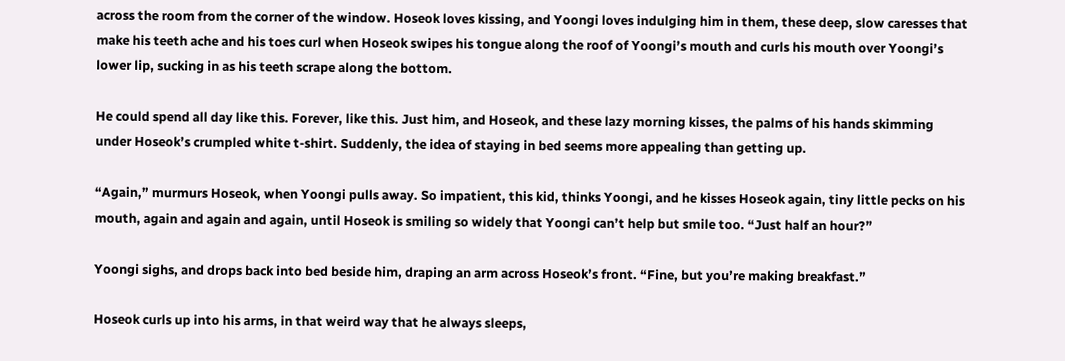across the room from the corner of the window. Hoseok loves kissing, and Yoongi loves indulging him in them, these deep, slow caresses that make his teeth ache and his toes curl when Hoseok swipes his tongue along the roof of Yoongi’s mouth and curls his mouth over Yoongi’s lower lip, sucking in as his teeth scrape along the bottom.

He could spend all day like this. Forever, like this. Just him, and Hoseok, and these lazy morning kisses, the palms of his hands skimming under Hoseok’s crumpled white t-shirt. Suddenly, the idea of staying in bed seems more appealing than getting up.

“Again,” murmurs Hoseok, when Yoongi pulls away. So impatient, this kid, thinks Yoongi, and he kisses Hoseok again, tiny little pecks on his mouth, again and again and again, until Hoseok is smiling so widely that Yoongi can’t help but smile too. “Just half an hour?”

Yoongi sighs, and drops back into bed beside him, draping an arm across Hoseok’s front. “Fine, but you’re making breakfast.”

Hoseok curls up into his arms, in that weird way that he always sleeps,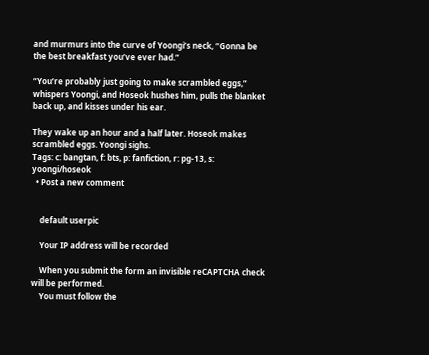and murmurs into the curve of Yoongi’s neck, “Gonna be the best breakfast you’ve ever had.”

“You’re probably just going to make scrambled eggs,” whispers Yoongi, and Hoseok hushes him, pulls the blanket back up, and kisses under his ear.

They wake up an hour and a half later. Hoseok makes scrambled eggs. Yoongi sighs.
Tags: c: bangtan, f: bts, p: fanfiction, r: pg-13, s: yoongi/hoseok
  • Post a new comment


    default userpic

    Your IP address will be recorded

    When you submit the form an invisible reCAPTCHA check will be performed.
    You must follow the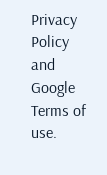Privacy Policy and Google Terms of use.